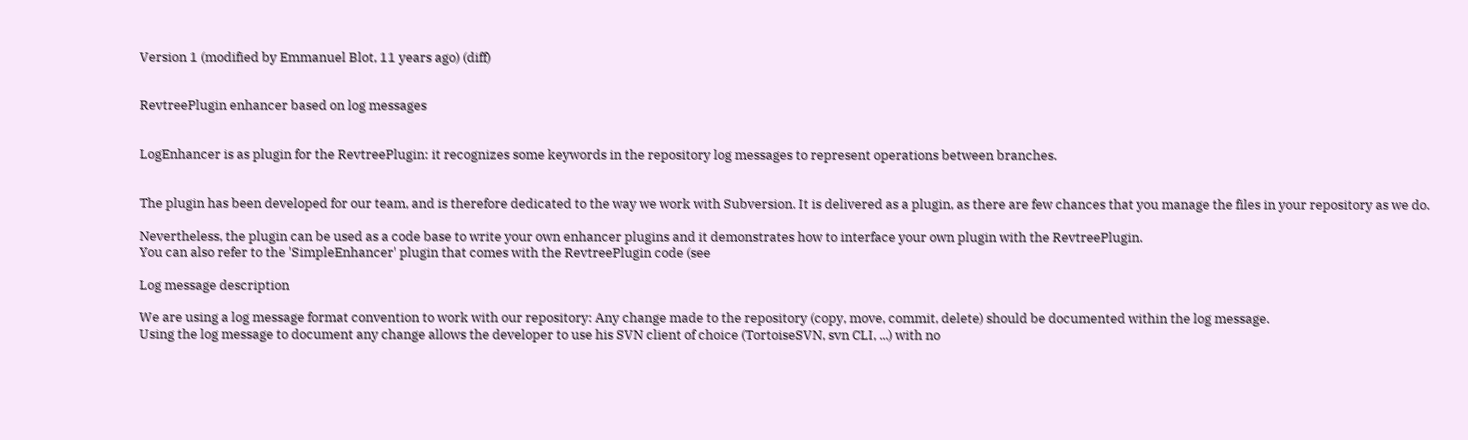Version 1 (modified by Emmanuel Blot, 11 years ago) (diff)


RevtreePlugin enhancer based on log messages


LogEnhancer is as plugin for the RevtreePlugin: it recognizes some keywords in the repository log messages to represent operations between branches.


The plugin has been developed for our team, and is therefore dedicated to the way we work with Subversion. It is delivered as a plugin, as there are few chances that you manage the files in your repository as we do.

Nevertheless, the plugin can be used as a code base to write your own enhancer plugins and it demonstrates how to interface your own plugin with the RevtreePlugin.
You can also refer to the 'SimpleEnhancer' plugin that comes with the RevtreePlugin code (see

Log message description

We are using a log message format convention to work with our repository: Any change made to the repository (copy, move, commit, delete) should be documented within the log message.
Using the log message to document any change allows the developer to use his SVN client of choice (TortoiseSVN, svn CLI, ...) with no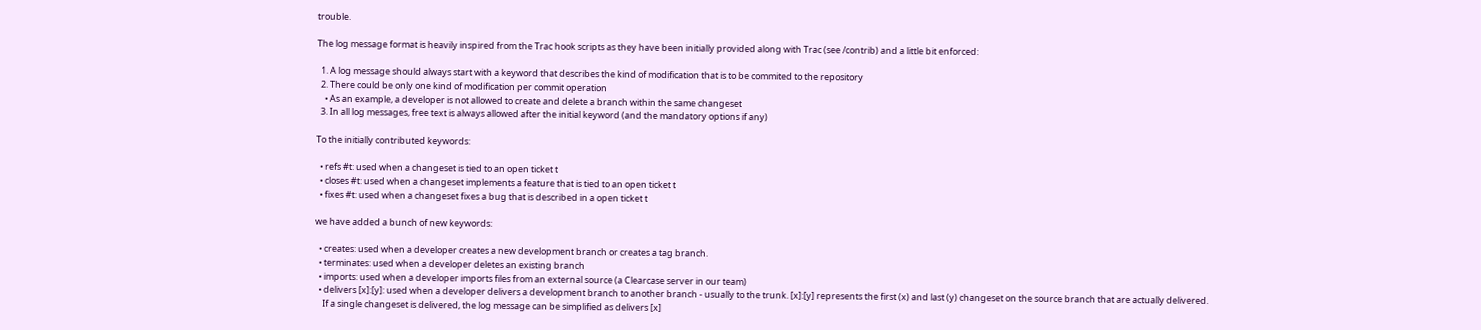trouble.

The log message format is heavily inspired from the Trac hook scripts as they have been initially provided along with Trac (see /contrib) and a little bit enforced:

  1. A log message should always start with a keyword that describes the kind of modification that is to be commited to the repository
  2. There could be only one kind of modification per commit operation
    • As an example, a developer is not allowed to create and delete a branch within the same changeset
  3. In all log messages, free text is always allowed after the initial keyword (and the mandatory options if any)

To the initially contributed keywords:

  • refs #t: used when a changeset is tied to an open ticket t
  • closes #t: used when a changeset implements a feature that is tied to an open ticket t
  • fixes #t: used when a changeset fixes a bug that is described in a open ticket t

we have added a bunch of new keywords:

  • creates: used when a developer creates a new development branch or creates a tag branch.
  • terminates: used when a developer deletes an existing branch
  • imports: used when a developer imports files from an external source (a Clearcase server in our team)
  • delivers [x]:[y]: used when a developer delivers a development branch to another branch - usually to the trunk. [x]:[y] represents the first (x) and last (y) changeset on the source branch that are actually delivered.
    If a single changeset is delivered, the log message can be simplified as delivers [x]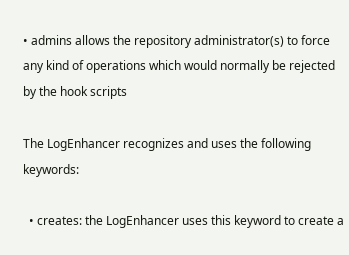• admins allows the repository administrator(s) to force any kind of operations which would normally be rejected by the hook scripts

The LogEnhancer recognizes and uses the following keywords:

  • creates: the LogEnhancer uses this keyword to create a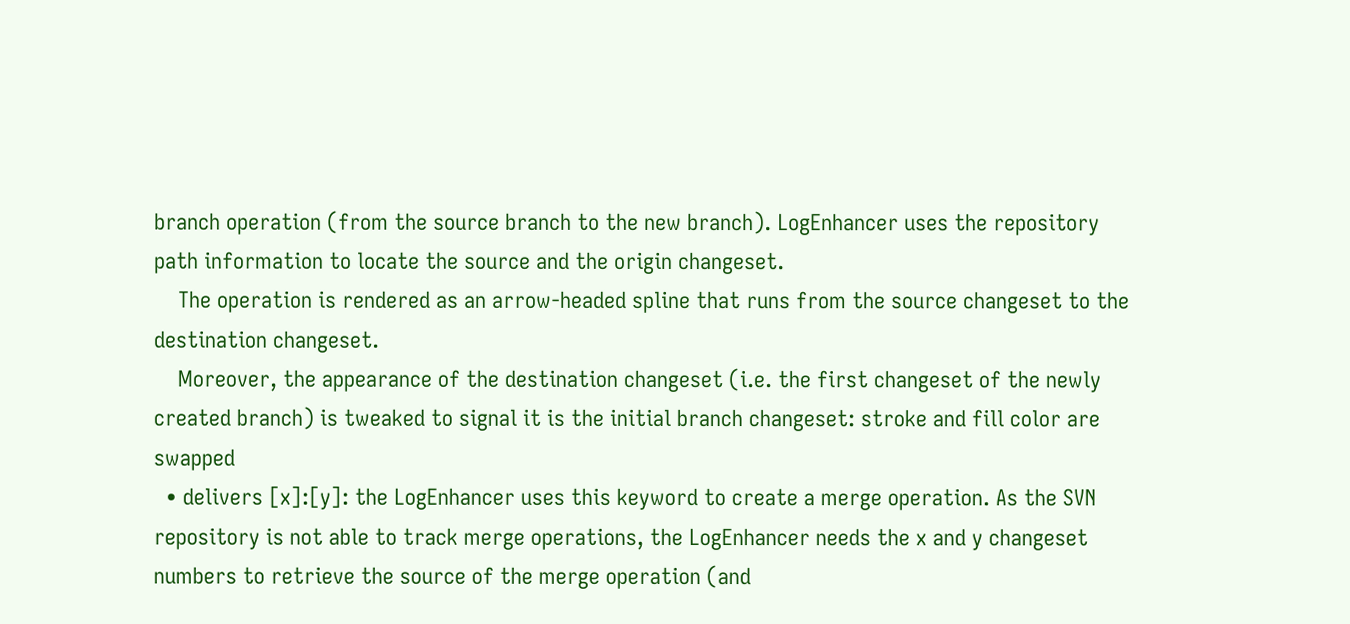branch operation (from the source branch to the new branch). LogEnhancer uses the repository path information to locate the source and the origin changeset.
    The operation is rendered as an arrow-headed spline that runs from the source changeset to the destination changeset.
    Moreover, the appearance of the destination changeset (i.e. the first changeset of the newly created branch) is tweaked to signal it is the initial branch changeset: stroke and fill color are swapped
  • delivers [x]:[y]: the LogEnhancer uses this keyword to create a merge operation. As the SVN repository is not able to track merge operations, the LogEnhancer needs the x and y changeset numbers to retrieve the source of the merge operation (and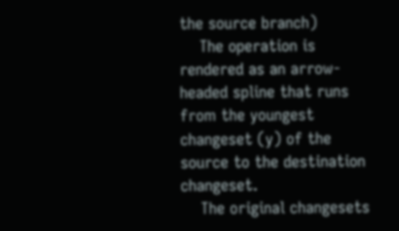the source branch)
    The operation is rendered as an arrow-headed spline that runs from the youngest changeset (y) of the source to the destination changeset.
    The original changesets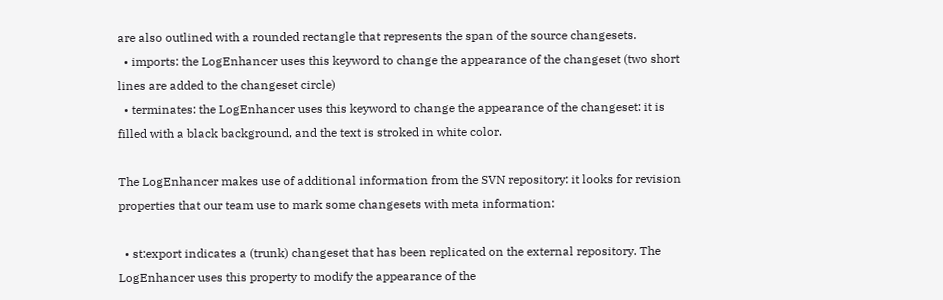are also outlined with a rounded rectangle that represents the span of the source changesets.
  • imports: the LogEnhancer uses this keyword to change the appearance of the changeset (two short lines are added to the changeset circle)
  • terminates: the LogEnhancer uses this keyword to change the appearance of the changeset: it is filled with a black background, and the text is stroked in white color.

The LogEnhancer makes use of additional information from the SVN repository: it looks for revision properties that our team use to mark some changesets with meta information:

  • st:export indicates a (trunk) changeset that has been replicated on the external repository. The LogEnhancer uses this property to modify the appearance of the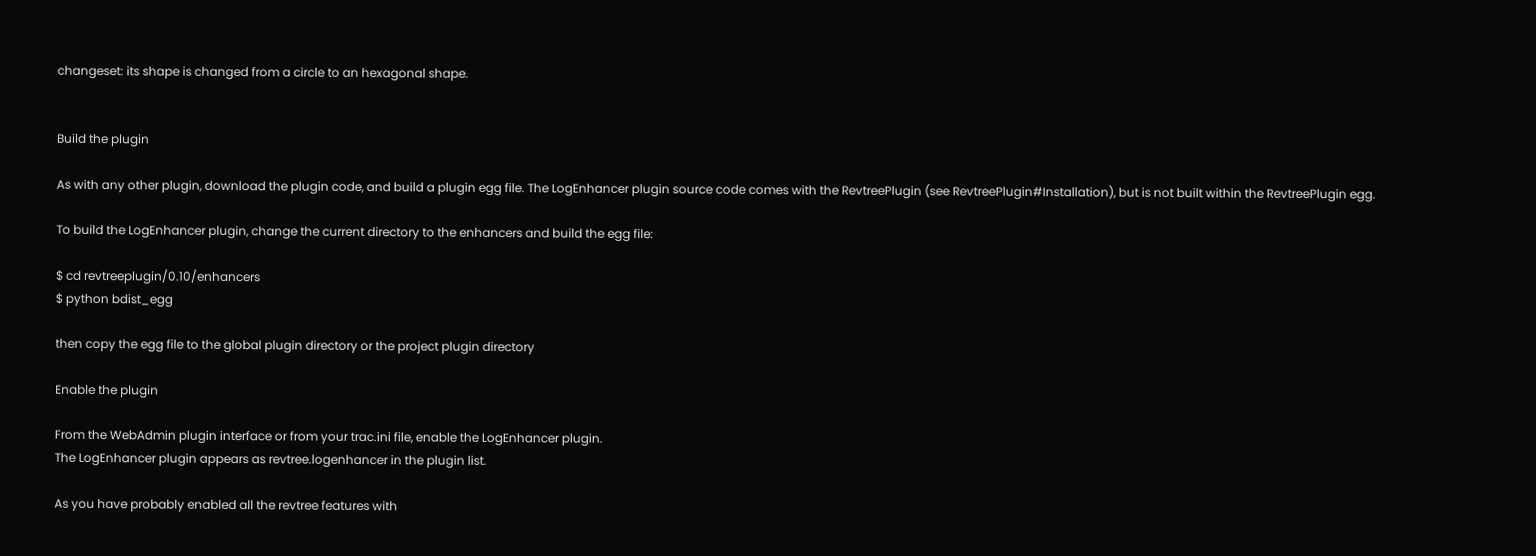changeset: its shape is changed from a circle to an hexagonal shape.


Build the plugin

As with any other plugin, download the plugin code, and build a plugin egg file. The LogEnhancer plugin source code comes with the RevtreePlugin (see RevtreePlugin#Installation), but is not built within the RevtreePlugin egg.

To build the LogEnhancer plugin, change the current directory to the enhancers and build the egg file:

$ cd revtreeplugin/0.10/enhancers
$ python bdist_egg

then copy the egg file to the global plugin directory or the project plugin directory

Enable the plugin

From the WebAdmin plugin interface or from your trac.ini file, enable the LogEnhancer plugin.
The LogEnhancer plugin appears as revtree.logenhancer in the plugin list.

As you have probably enabled all the revtree features with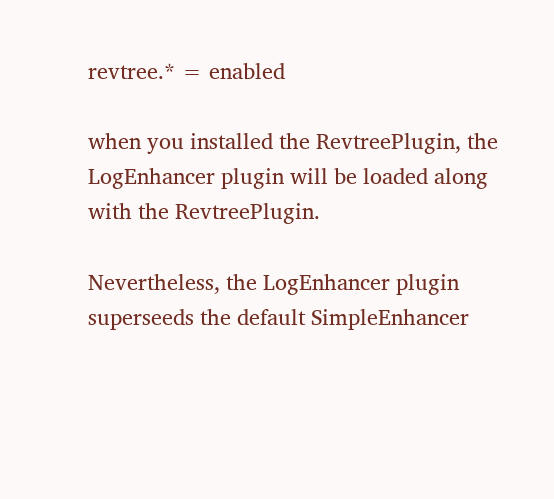revtree.* = enabled

when you installed the RevtreePlugin, the LogEnhancer plugin will be loaded along with the RevtreePlugin.

Nevertheless, the LogEnhancer plugin superseeds the default SimpleEnhancer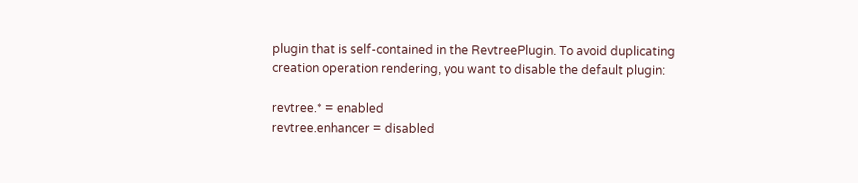plugin that is self-contained in the RevtreePlugin. To avoid duplicating creation operation rendering, you want to disable the default plugin:

revtree.* = enabled
revtree.enhancer = disabled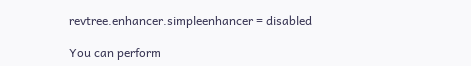revtree.enhancer.simpleenhancer = disabled

You can perform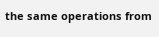the same operations from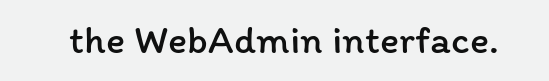the WebAdmin interface.